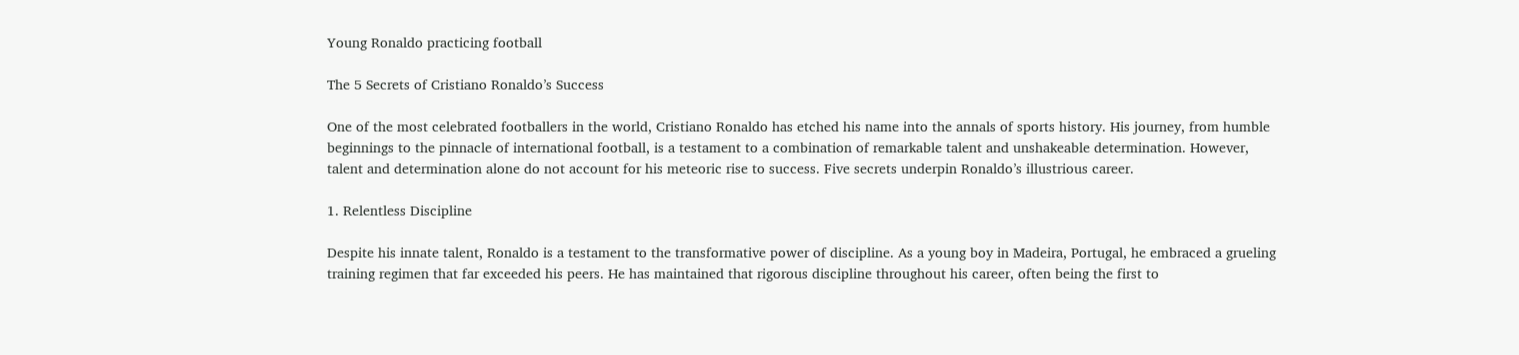Young Ronaldo practicing football

The 5 Secrets of Cristiano Ronaldo’s Success

One of the most celebrated footballers in the world, Cristiano Ronaldo has etched his name into the annals of sports history. His journey, from humble beginnings to the pinnacle of international football, is a testament to a combination of remarkable talent and unshakeable determination. However, talent and determination alone do not account for his meteoric rise to success. Five secrets underpin Ronaldo’s illustrious career.

1. Relentless Discipline

Despite his innate talent, Ronaldo is a testament to the transformative power of discipline. As a young boy in Madeira, Portugal, he embraced a grueling training regimen that far exceeded his peers. He has maintained that rigorous discipline throughout his career, often being the first to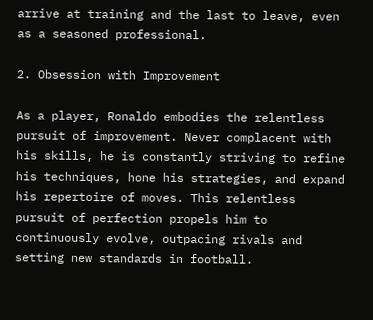arrive at training and the last to leave, even as a seasoned professional.

2. Obsession with Improvement

As a player, Ronaldo embodies the relentless pursuit of improvement. Never complacent with his skills, he is constantly striving to refine his techniques, hone his strategies, and expand his repertoire of moves. This relentless pursuit of perfection propels him to continuously evolve, outpacing rivals and setting new standards in football.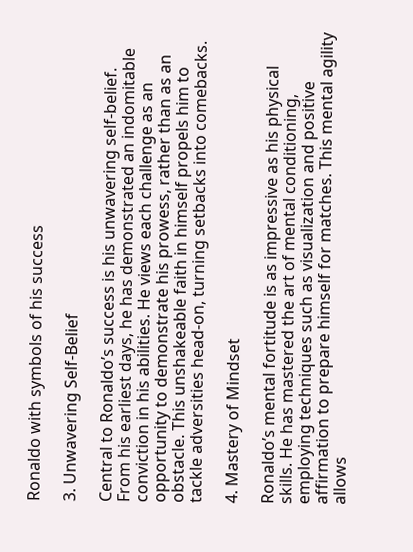Ronaldo with symbols of his success

3. Unwavering Self-Belief

Central to Ronaldo’s success is his unwavering self-belief. From his earliest days, he has demonstrated an indomitable conviction in his abilities. He views each challenge as an opportunity to demonstrate his prowess, rather than as an obstacle. This unshakeable faith in himself propels him to tackle adversities head-on, turning setbacks into comebacks.

4. Mastery of Mindset

Ronaldo’s mental fortitude is as impressive as his physical skills. He has mastered the art of mental conditioning, employing techniques such as visualization and positive affirmation to prepare himself for matches. This mental agility allows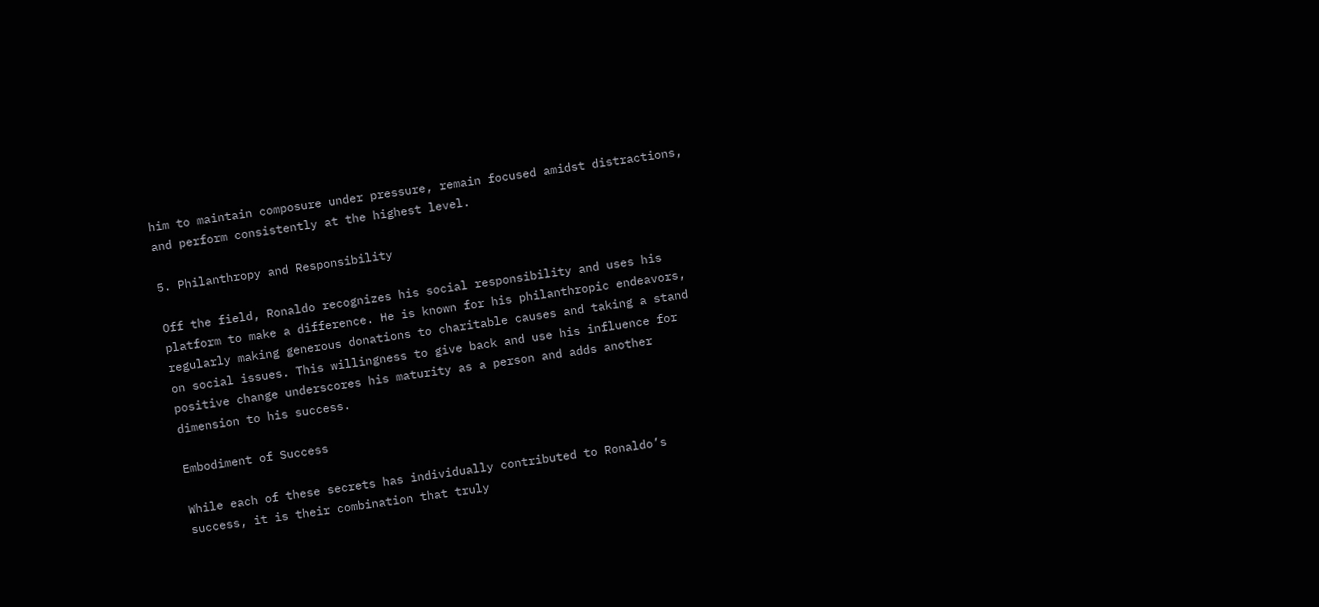him to maintain composure under pressure, remain focused amidst distractions, and perform consistently at the highest level.

5. Philanthropy and Responsibility

Off the field, Ronaldo recognizes his social responsibility and uses his platform to make a difference. He is known for his philanthropic endeavors, regularly making generous donations to charitable causes and taking a stand on social issues. This willingness to give back and use his influence for positive change underscores his maturity as a person and adds another dimension to his success.

Embodiment of Success

While each of these secrets has individually contributed to Ronaldo’s success, it is their combination that truly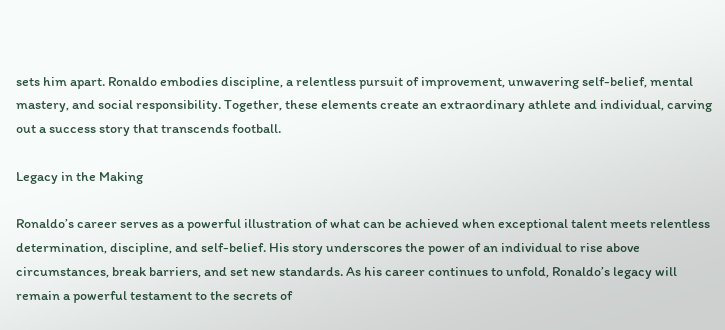sets him apart. Ronaldo embodies discipline, a relentless pursuit of improvement, unwavering self-belief, mental mastery, and social responsibility. Together, these elements create an extraordinary athlete and individual, carving out a success story that transcends football.

Legacy in the Making

Ronaldo’s career serves as a powerful illustration of what can be achieved when exceptional talent meets relentless determination, discipline, and self-belief. His story underscores the power of an individual to rise above circumstances, break barriers, and set new standards. As his career continues to unfold, Ronaldo’s legacy will remain a powerful testament to the secrets of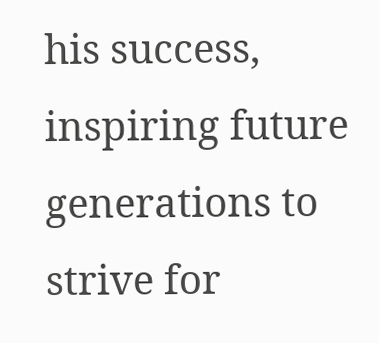his success, inspiring future generations to strive for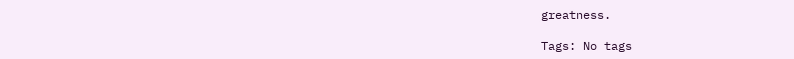greatness.

Tags: No tags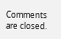Comments are closed.